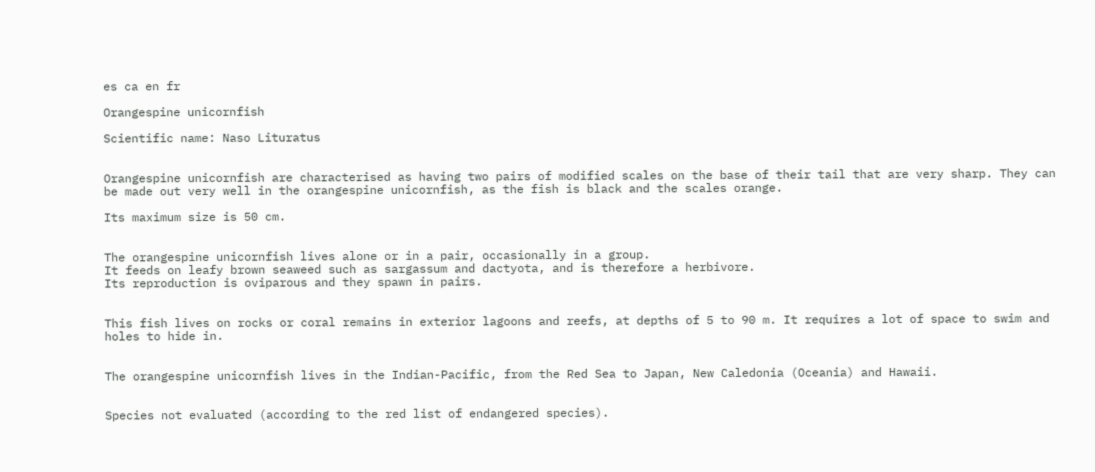es ca en fr

Orangespine unicornfish

Scientific name: Naso Lituratus


Orangespine unicornfish are characterised as having two pairs of modified scales on the base of their tail that are very sharp. They can be made out very well in the orangespine unicornfish, as the fish is black and the scales orange.

Its maximum size is 50 cm.


The orangespine unicornfish lives alone or in a pair, occasionally in a group.
It feeds on leafy brown seaweed such as sargassum and dactyota, and is therefore a herbivore.
Its reproduction is oviparous and they spawn in pairs.


This fish lives on rocks or coral remains in exterior lagoons and reefs, at depths of 5 to 90 m. It requires a lot of space to swim and holes to hide in.


The orangespine unicornfish lives in the Indian-Pacific, from the Red Sea to Japan, New Caledonia (Oceania) and Hawaii.


Species not evaluated (according to the red list of endangered species).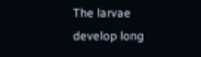The larvae develop long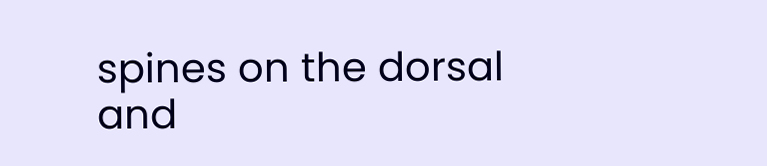spines on the dorsal and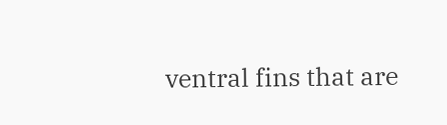ventral fins that are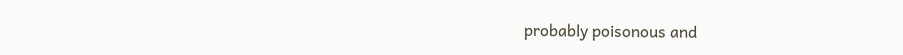probably poisonous and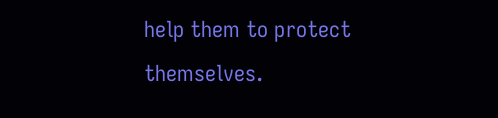help them to protect themselves.